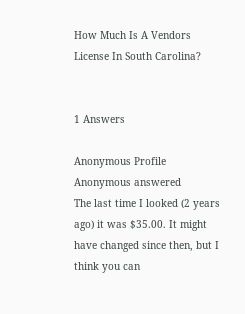How Much Is A Vendors License In South Carolina?


1 Answers

Anonymous Profile
Anonymous answered
The last time I looked (2 years ago) it was $35.00. It might have changed since then, but I think you can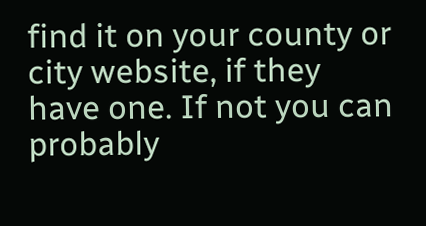find it on your county or city website, if they have one. If not you can probably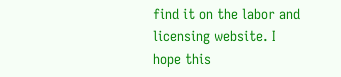find it on the labor and licensing website. I hope this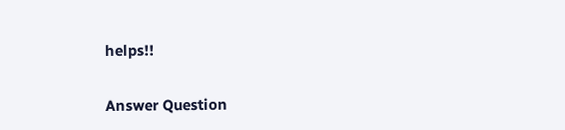helps!!

Answer Question